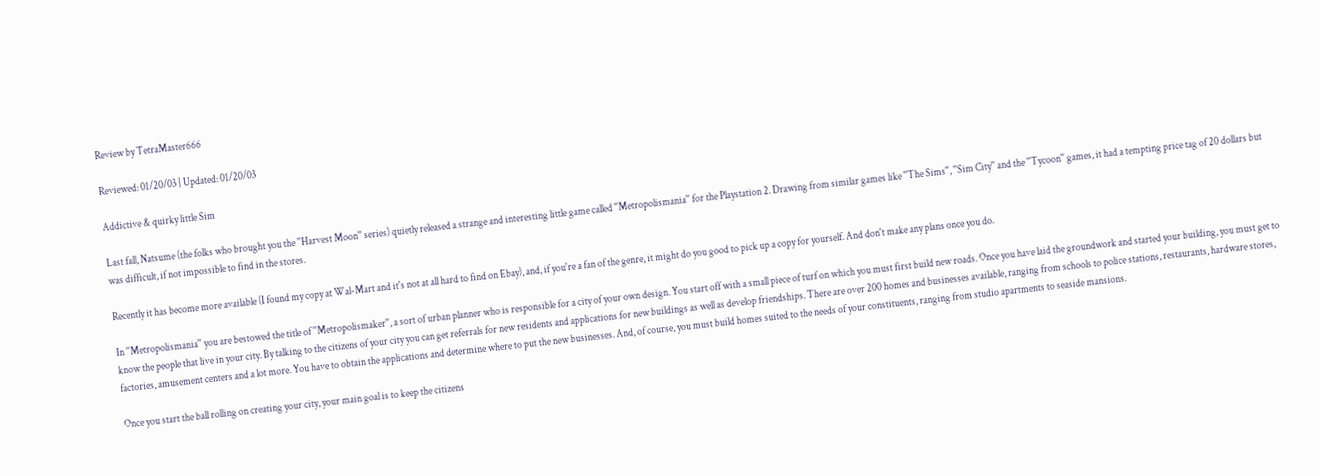Review by TetraMaster666

Reviewed: 01/20/03 | Updated: 01/20/03

Addictive & quirky little Sim

Last fall, Natsume (the folks who brought you the ''Harvest Moon'' series) quietly released a strange and interesting little game called ''Metropolismania'' for the Playstation 2. Drawing from similar games like ''The Sims'', ''Sim City'' and the ''Tycoon'' games, it had a tempting price tag of 20 dollars but was difficult, if not impossible to find in the stores.

Recently it has become more available (I found my copy at Wal-Mart and it's not at all hard to find on Ebay), and, if you're a fan of the genre, it might do you good to pick up a copy for yourself. And don't make any plans once you do.

In ''Metropolismania'' you are bestowed the title of ''Metropolismaker'', a sort of urban planner who is responsible for a city of your own design. You start off with a small piece of turf on which you must first build new roads. Once you have laid the groundwork and started your building, you must get to know the people that live in your city. By talking to the citizens of your city you can get referrals for new residents and applications for new buildings as well as develop friendships. There are over 200 homes and businesses available, ranging from schools to police stations, restaurants, hardware stores, factories, amusement centers and a lot more. You have to obtain the applications and determine where to put the new businesses. And, of course, you must build homes suited to the needs of your constituents, ranging from studio apartments to seaside mansions.

Once you start the ball rolling on creating your city, your main goal is to keep the citizens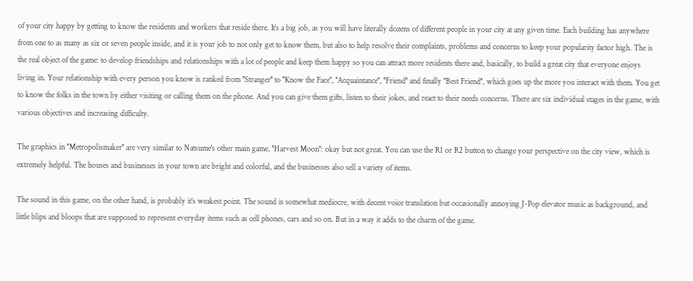of your city happy by getting to know the residents and workers that reside there. It’s a big job, as you will have literally dozens of different people in your city at any given time. Each building has anywhere from one to as many as six or seven people inside, and it is your job to not only get to know them, but also to help resolve their complaints, problems and concerns to keep your popularity factor high. The is the real object of the game: to develop friendships and relationships with a lot of people and keep them happy so you can attract more residents there and, basically, to build a great city that everyone enjoys living in. Your relationship with every person you know is ranked from ''Stranger'' to ''Know the Face'', ''Acquaintance'', ''Friend'' and finally ''Best Friend'', which goes up the more you interact with them. You get to know the folks in the town by either visiting or calling them on the phone. And you can give them gifts, listen to their jokes, and react to their needs concerns. There are six individual stages in the game, with various objectives and increasing difficulty.

The graphics in ''Metropolismaker'' are very similar to Natsume's other main game, ''Harvest Moon'': okay but not great. You can use the R1 or R2 button to change your perspective on the city view, which is extremely helpful. The houses and businesses in your town are bright and colorful, and the businesses also sell a variety of items.

The sound in this game, on the other hand, is probably it’s weakest point. The sound is somewhat mediocre, with decent voice translation but occasionally annoying J-Pop elevator music as background, and little blips and bloops that are supposed to represent everyday items such as cell phones, cars and so on. But in a way it adds to the charm of the game.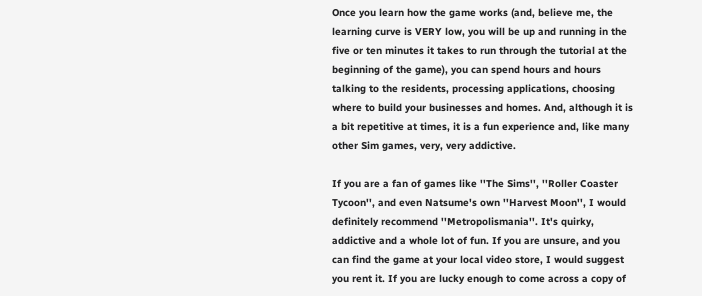Once you learn how the game works (and, believe me, the learning curve is VERY low, you will be up and running in the five or ten minutes it takes to run through the tutorial at the beginning of the game), you can spend hours and hours talking to the residents, processing applications, choosing where to build your businesses and homes. And, although it is a bit repetitive at times, it is a fun experience and, like many other Sim games, very, very addictive.

If you are a fan of games like ''The Sims'', ''Roller Coaster Tycoon'', and even Natsume's own ''Harvest Moon'', I would definitely recommend ''Metropolismania''. It's quirky, addictive and a whole lot of fun. If you are unsure, and you can find the game at your local video store, I would suggest you rent it. If you are lucky enough to come across a copy of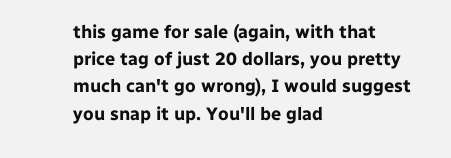this game for sale (again, with that price tag of just 20 dollars, you pretty much can't go wrong), I would suggest you snap it up. You'll be glad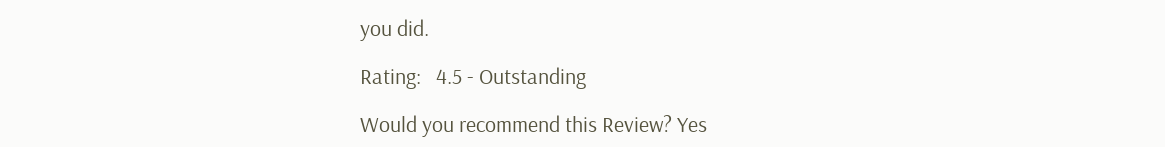you did.

Rating:   4.5 - Outstanding

Would you recommend this Review? Yes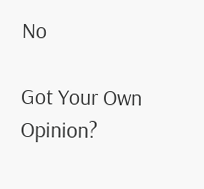No

Got Your Own Opinion?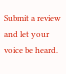Submit a review and let your voice be heard.